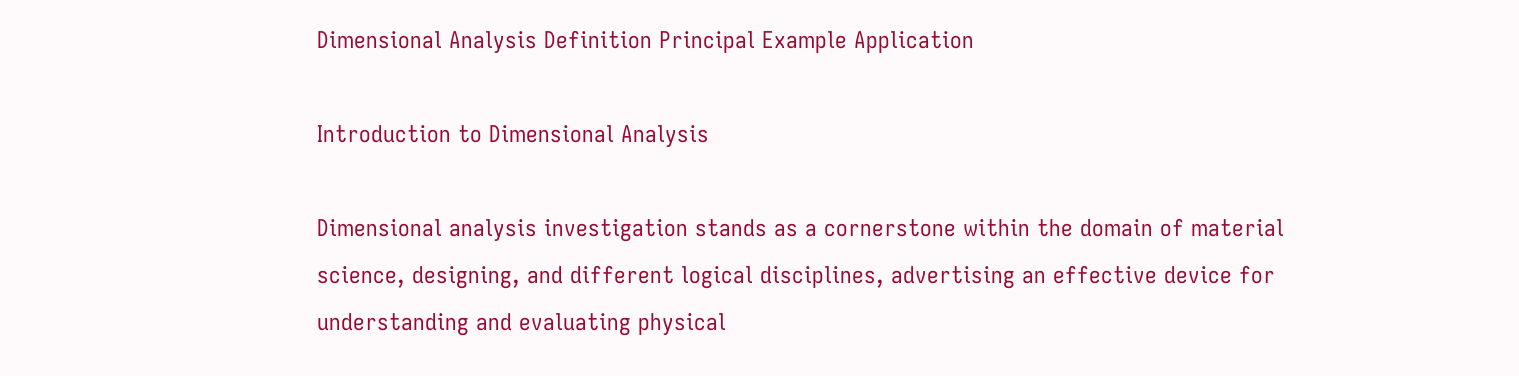Dimensional Analysis Definition Principal Example Application

Introduction to Dimensional Analysis

Dimensional analysis investigation stands as a cornerstone within the domain of material science, designing, and different logical disciplines, advertising an effective device for understanding and evaluating physical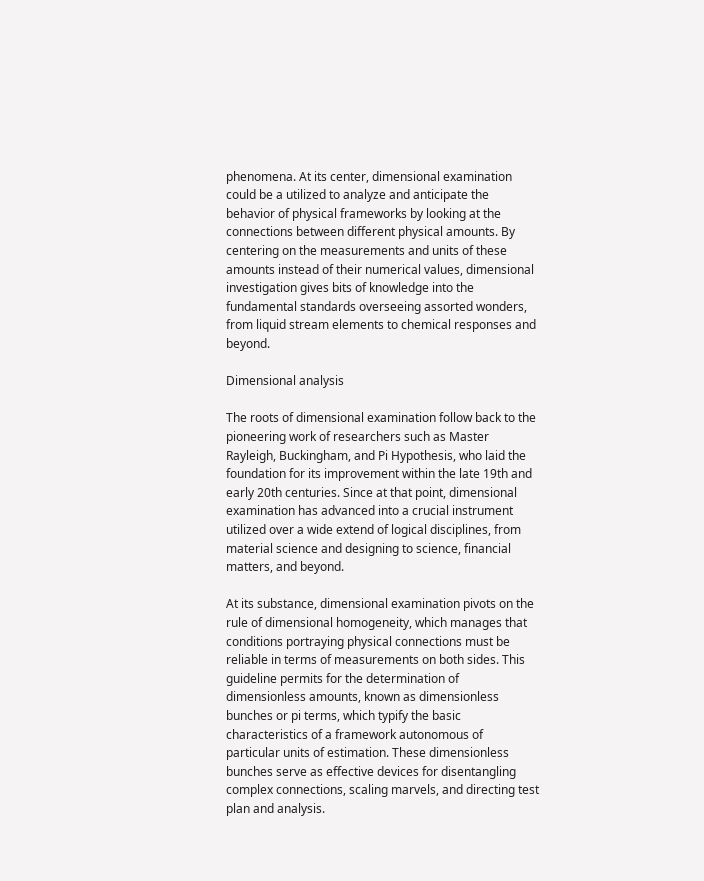phenomena. At its center, dimensional examination could be a utilized to analyze and anticipate the behavior of physical frameworks by looking at the connections between different physical amounts. By centering on the measurements and units of these amounts instead of their numerical values, dimensional investigation gives bits of knowledge into the fundamental standards overseeing assorted wonders, from liquid stream elements to chemical responses and beyond.

Dimensional analysis

The roots of dimensional examination follow back to the pioneering work of researchers such as Master Rayleigh, Buckingham, and Pi Hypothesis, who laid the foundation for its improvement within the late 19th and early 20th centuries. Since at that point, dimensional examination has advanced into a crucial instrument utilized over a wide extend of logical disciplines, from material science and designing to science, financial matters, and beyond.

At its substance, dimensional examination pivots on the rule of dimensional homogeneity, which manages that conditions portraying physical connections must be reliable in terms of measurements on both sides. This guideline permits for the determination of dimensionless amounts, known as dimensionless bunches or pi terms, which typify the basic characteristics of a framework autonomous of particular units of estimation. These dimensionless bunches serve as effective devices for disentangling complex connections, scaling marvels, and directing test plan and analysis.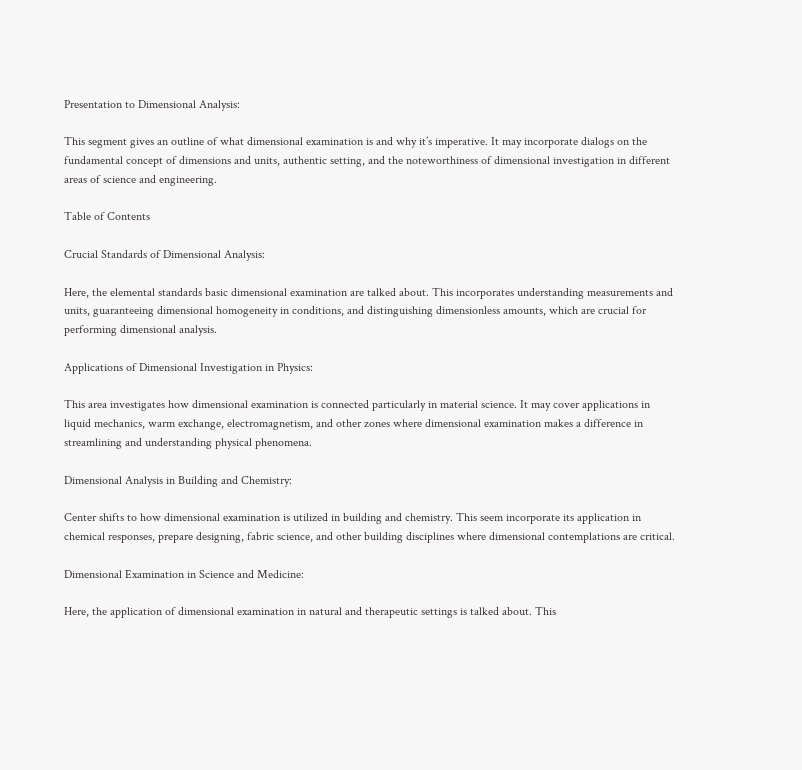Presentation to Dimensional Analysis:

This segment gives an outline of what dimensional examination is and why it’s imperative. It may incorporate dialogs on the fundamental concept of dimensions and units, authentic setting, and the noteworthiness of dimensional investigation in different areas of science and engineering.

Table of Contents

Crucial Standards of Dimensional Analysis:

Here, the elemental standards basic dimensional examination are talked about. This incorporates understanding measurements and units, guaranteeing dimensional homogeneity in conditions, and distinguishing dimensionless amounts, which are crucial for performing dimensional analysis.

Applications of Dimensional Investigation in Physics:

This area investigates how dimensional examination is connected particularly in material science. It may cover applications in liquid mechanics, warm exchange, electromagnetism, and other zones where dimensional examination makes a difference in streamlining and understanding physical phenomena.

Dimensional Analysis in Building and Chemistry:

Center shifts to how dimensional examination is utilized in building and chemistry. This seem incorporate its application in chemical responses, prepare designing, fabric science, and other building disciplines where dimensional contemplations are critical.

Dimensional Examination in Science and Medicine:

Here, the application of dimensional examination in natural and therapeutic settings is talked about. This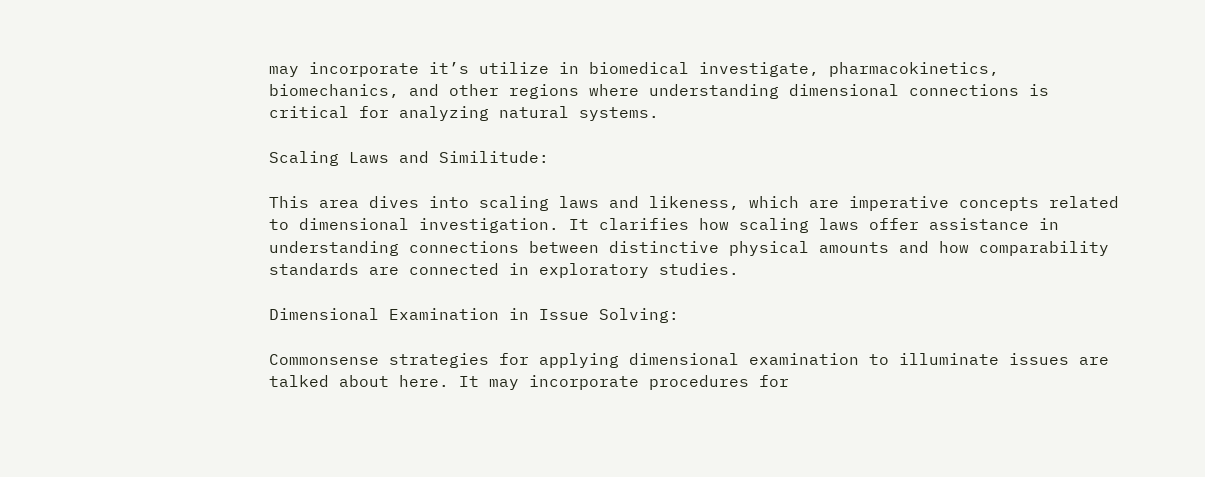may incorporate it’s utilize in biomedical investigate, pharmacokinetics, biomechanics, and other regions where understanding dimensional connections is critical for analyzing natural systems.

Scaling Laws and Similitude:

This area dives into scaling laws and likeness, which are imperative concepts related to dimensional investigation. It clarifies how scaling laws offer assistance in understanding connections between distinctive physical amounts and how comparability standards are connected in exploratory studies.

Dimensional Examination in Issue Solving:

Commonsense strategies for applying dimensional examination to illuminate issues are talked about here. It may incorporate procedures for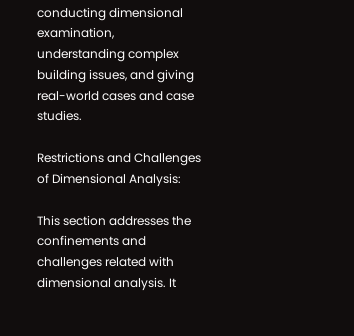conducting dimensional examination, understanding complex building issues, and giving real-world cases and case studies.

Restrictions and Challenges of Dimensional Analysis:

This section addresses the confinements and challenges related with dimensional analysis. It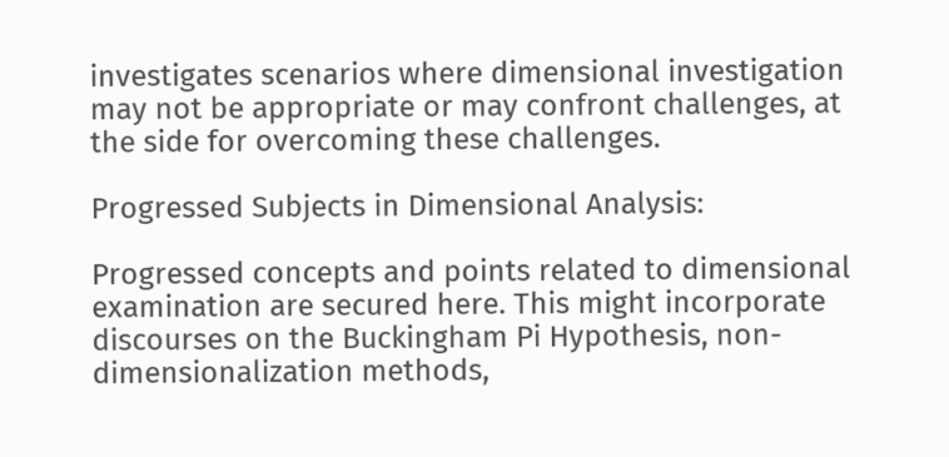investigates scenarios where dimensional investigation may not be appropriate or may confront challenges, at the side for overcoming these challenges.

Progressed Subjects in Dimensional Analysis:

Progressed concepts and points related to dimensional examination are secured here. This might incorporate discourses on the Buckingham Pi Hypothesis, non-dimensionalization methods,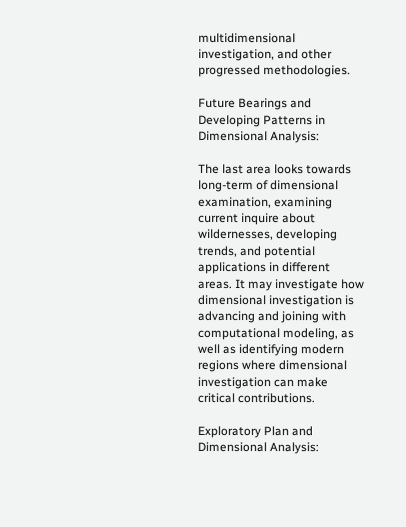multidimensional investigation, and other progressed methodologies.

Future Bearings and Developing Patterns in Dimensional Analysis:

The last area looks towards long-term of dimensional examination, examining current inquire about wildernesses, developing trends, and potential applications in different areas. It may investigate how dimensional investigation is advancing and joining with computational modeling, as well as identifying modern regions where dimensional investigation can make critical contributions.

Exploratory Plan and Dimensional Analysis: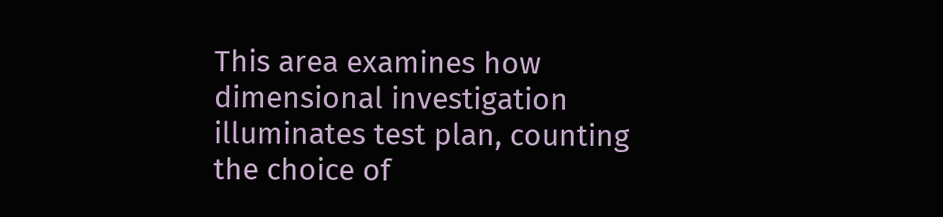This area examines how dimensional investigation illuminates test plan, counting the choice of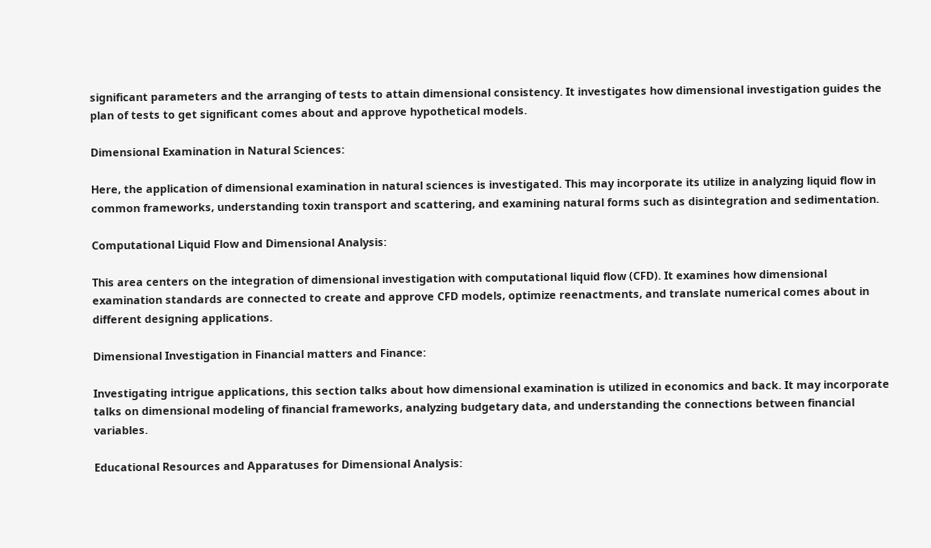significant parameters and the arranging of tests to attain dimensional consistency. It investigates how dimensional investigation guides the plan of tests to get significant comes about and approve hypothetical models.

Dimensional Examination in Natural Sciences:

Here, the application of dimensional examination in natural sciences is investigated. This may incorporate its utilize in analyzing liquid flow in common frameworks, understanding toxin transport and scattering, and examining natural forms such as disintegration and sedimentation.

Computational Liquid Flow and Dimensional Analysis:

This area centers on the integration of dimensional investigation with computational liquid flow (CFD). It examines how dimensional examination standards are connected to create and approve CFD models, optimize reenactments, and translate numerical comes about in different designing applications.

Dimensional Investigation in Financial matters and Finance:

Investigating intrigue applications, this section talks about how dimensional examination is utilized in economics and back. It may incorporate talks on dimensional modeling of financial frameworks, analyzing budgetary data, and understanding the connections between financial variables.

Educational Resources and Apparatuses for Dimensional Analysis: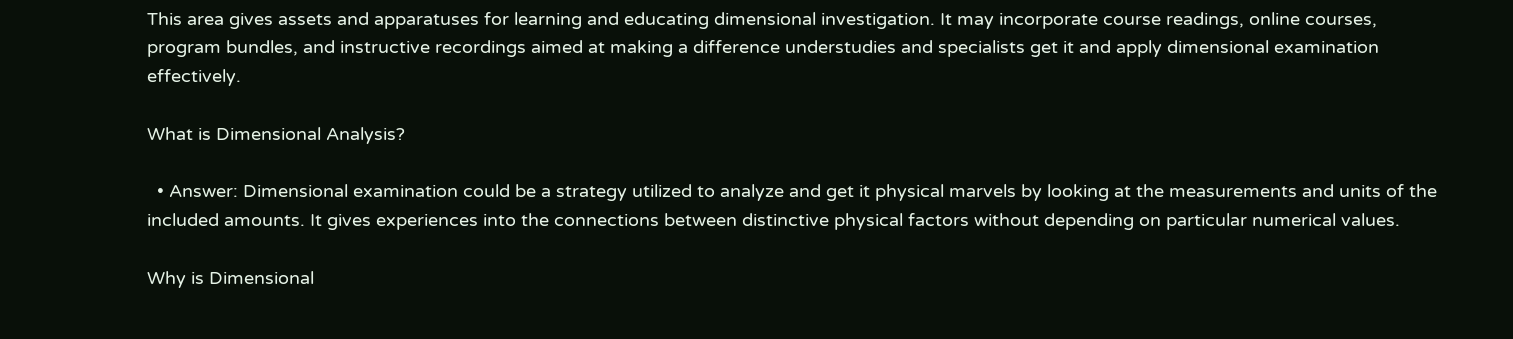This area gives assets and apparatuses for learning and educating dimensional investigation. It may incorporate course readings, online courses, program bundles, and instructive recordings aimed at making a difference understudies and specialists get it and apply dimensional examination effectively.

What is Dimensional Analysis?

  • Answer: Dimensional examination could be a strategy utilized to analyze and get it physical marvels by looking at the measurements and units of the included amounts. It gives experiences into the connections between distinctive physical factors without depending on particular numerical values.

Why is Dimensional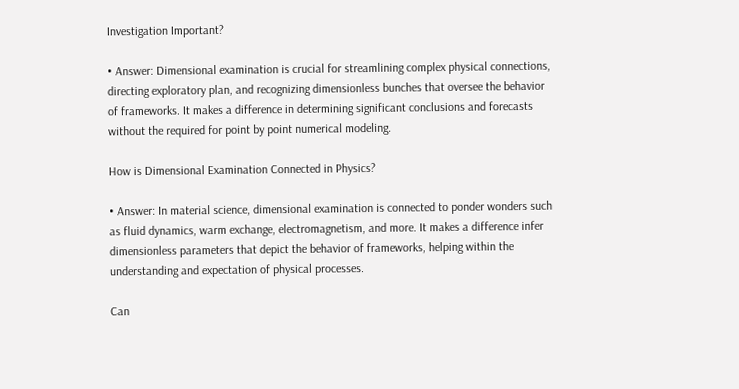Investigation Important?

• Answer: Dimensional examination is crucial for streamlining complex physical connections, directing exploratory plan, and recognizing dimensionless bunches that oversee the behavior of frameworks. It makes a difference in determining significant conclusions and forecasts without the required for point by point numerical modeling.

How is Dimensional Examination Connected in Physics?

• Answer: In material science, dimensional examination is connected to ponder wonders such as fluid dynamics, warm exchange, electromagnetism, and more. It makes a difference infer dimensionless parameters that depict the behavior of frameworks, helping within the understanding and expectation of physical processes.

Can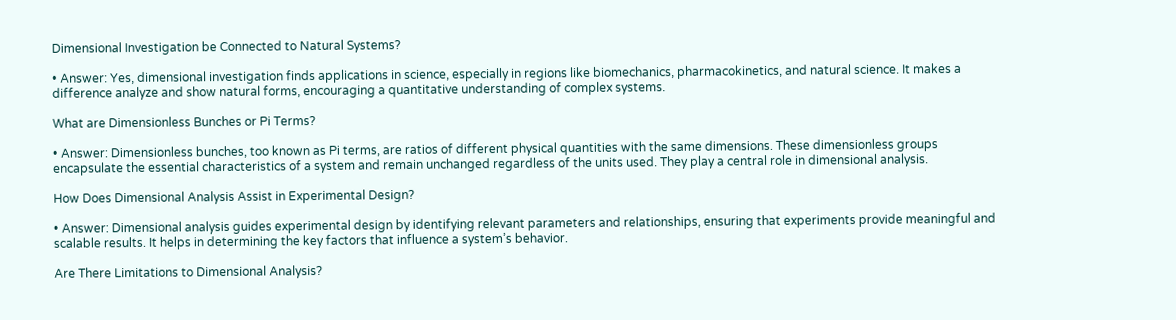Dimensional Investigation be Connected to Natural Systems?

• Answer: Yes, dimensional investigation finds applications in science, especially in regions like biomechanics, pharmacokinetics, and natural science. It makes a difference analyze and show natural forms, encouraging a quantitative understanding of complex systems.

What are Dimensionless Bunches or Pi Terms?

• Answer: Dimensionless bunches, too known as Pi terms, are ratios of different physical quantities with the same dimensions. These dimensionless groups encapsulate the essential characteristics of a system and remain unchanged regardless of the units used. They play a central role in dimensional analysis.

How Does Dimensional Analysis Assist in Experimental Design?

• Answer: Dimensional analysis guides experimental design by identifying relevant parameters and relationships, ensuring that experiments provide meaningful and scalable results. It helps in determining the key factors that influence a system’s behavior.

Are There Limitations to Dimensional Analysis?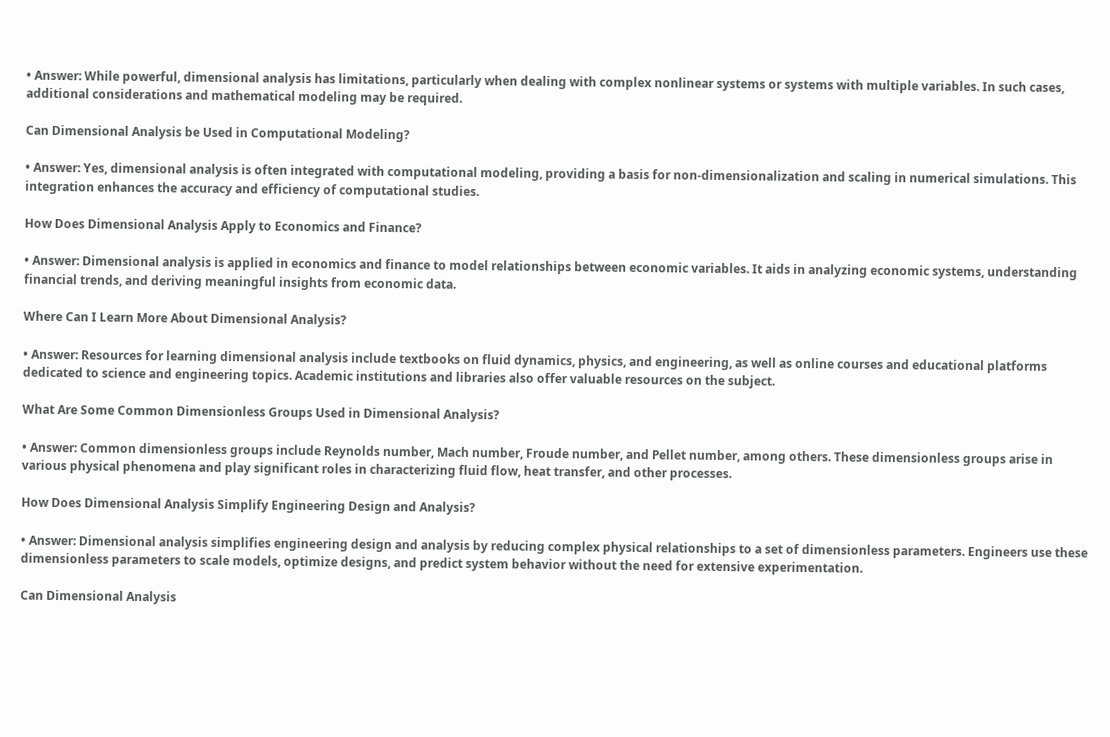• Answer: While powerful, dimensional analysis has limitations, particularly when dealing with complex nonlinear systems or systems with multiple variables. In such cases, additional considerations and mathematical modeling may be required.

Can Dimensional Analysis be Used in Computational Modeling?

• Answer: Yes, dimensional analysis is often integrated with computational modeling, providing a basis for non-dimensionalization and scaling in numerical simulations. This integration enhances the accuracy and efficiency of computational studies.

How Does Dimensional Analysis Apply to Economics and Finance?

• Answer: Dimensional analysis is applied in economics and finance to model relationships between economic variables. It aids in analyzing economic systems, understanding financial trends, and deriving meaningful insights from economic data.

Where Can I Learn More About Dimensional Analysis?

• Answer: Resources for learning dimensional analysis include textbooks on fluid dynamics, physics, and engineering, as well as online courses and educational platforms dedicated to science and engineering topics. Academic institutions and libraries also offer valuable resources on the subject.

What Are Some Common Dimensionless Groups Used in Dimensional Analysis?

• Answer: Common dimensionless groups include Reynolds number, Mach number, Froude number, and Pellet number, among others. These dimensionless groups arise in various physical phenomena and play significant roles in characterizing fluid flow, heat transfer, and other processes.

How Does Dimensional Analysis Simplify Engineering Design and Analysis?

• Answer: Dimensional analysis simplifies engineering design and analysis by reducing complex physical relationships to a set of dimensionless parameters. Engineers use these dimensionless parameters to scale models, optimize designs, and predict system behavior without the need for extensive experimentation.

Can Dimensional Analysis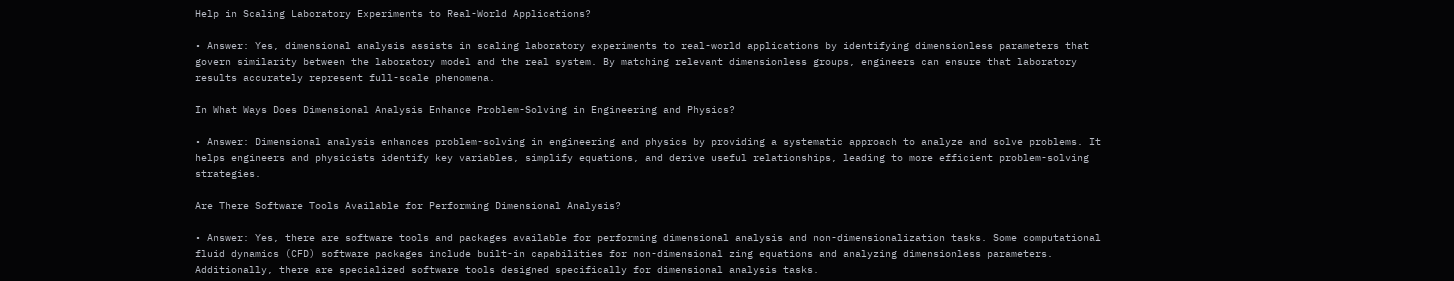Help in Scaling Laboratory Experiments to Real-World Applications?

• Answer: Yes, dimensional analysis assists in scaling laboratory experiments to real-world applications by identifying dimensionless parameters that govern similarity between the laboratory model and the real system. By matching relevant dimensionless groups, engineers can ensure that laboratory results accurately represent full-scale phenomena.

In What Ways Does Dimensional Analysis Enhance Problem-Solving in Engineering and Physics?

• Answer: Dimensional analysis enhances problem-solving in engineering and physics by providing a systematic approach to analyze and solve problems. It helps engineers and physicists identify key variables, simplify equations, and derive useful relationships, leading to more efficient problem-solving strategies.

Are There Software Tools Available for Performing Dimensional Analysis?

• Answer: Yes, there are software tools and packages available for performing dimensional analysis and non-dimensionalization tasks. Some computational fluid dynamics (CFD) software packages include built-in capabilities for non-dimensional zing equations and analyzing dimensionless parameters. Additionally, there are specialized software tools designed specifically for dimensional analysis tasks.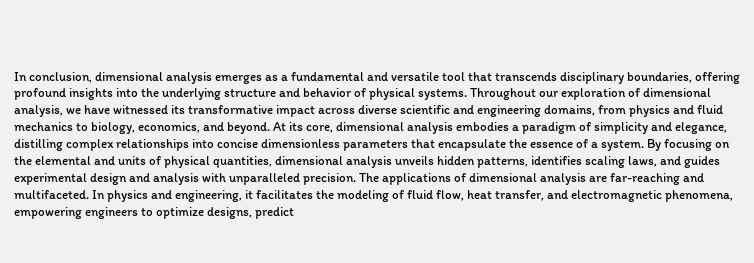In conclusion, dimensional analysis emerges as a fundamental and versatile tool that transcends disciplinary boundaries, offering profound insights into the underlying structure and behavior of physical systems. Throughout our exploration of dimensional analysis, we have witnessed its transformative impact across diverse scientific and engineering domains, from physics and fluid mechanics to biology, economics, and beyond. At its core, dimensional analysis embodies a paradigm of simplicity and elegance, distilling complex relationships into concise dimensionless parameters that encapsulate the essence of a system. By focusing on the elemental and units of physical quantities, dimensional analysis unveils hidden patterns, identifies scaling laws, and guides experimental design and analysis with unparalleled precision. The applications of dimensional analysis are far-reaching and multifaceted. In physics and engineering, it facilitates the modeling of fluid flow, heat transfer, and electromagnetic phenomena, empowering engineers to optimize designs, predict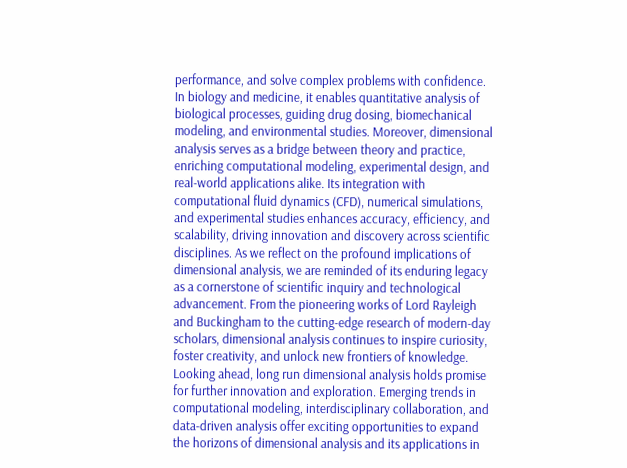performance, and solve complex problems with confidence. In biology and medicine, it enables quantitative analysis of biological processes, guiding drug dosing, biomechanical modeling, and environmental studies. Moreover, dimensional analysis serves as a bridge between theory and practice, enriching computational modeling, experimental design, and real-world applications alike. Its integration with computational fluid dynamics (CFD), numerical simulations, and experimental studies enhances accuracy, efficiency, and scalability, driving innovation and discovery across scientific disciplines. As we reflect on the profound implications of dimensional analysis, we are reminded of its enduring legacy as a cornerstone of scientific inquiry and technological advancement. From the pioneering works of Lord Rayleigh and Buckingham to the cutting-edge research of modern-day scholars, dimensional analysis continues to inspire curiosity, foster creativity, and unlock new frontiers of knowledge. Looking ahead, long run dimensional analysis holds promise for further innovation and exploration. Emerging trends in computational modeling, interdisciplinary collaboration, and data-driven analysis offer exciting opportunities to expand the horizons of dimensional analysis and its applications in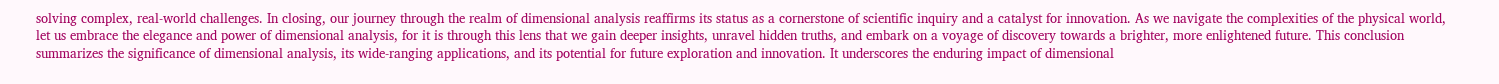solving complex, real-world challenges. In closing, our journey through the realm of dimensional analysis reaffirms its status as a cornerstone of scientific inquiry and a catalyst for innovation. As we navigate the complexities of the physical world, let us embrace the elegance and power of dimensional analysis, for it is through this lens that we gain deeper insights, unravel hidden truths, and embark on a voyage of discovery towards a brighter, more enlightened future. This conclusion summarizes the significance of dimensional analysis, its wide-ranging applications, and its potential for future exploration and innovation. It underscores the enduring impact of dimensional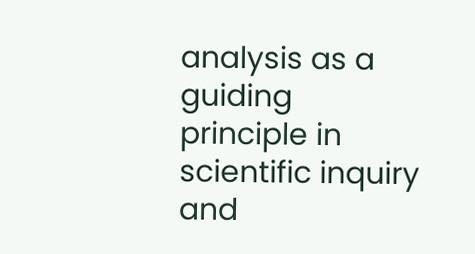analysis as a guiding principle in scientific inquiry and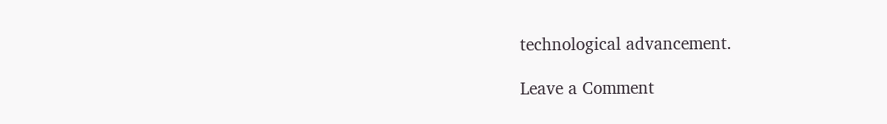technological advancement.

Leave a Comment